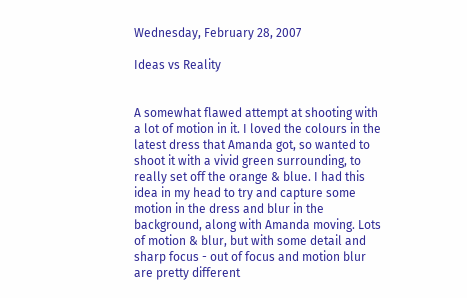Wednesday, February 28, 2007

Ideas vs Reality


A somewhat flawed attempt at shooting with a lot of motion in it. I loved the colours in the latest dress that Amanda got, so wanted to shoot it with a vivid green surrounding, to really set off the orange & blue. I had this idea in my head to try and capture some motion in the dress and blur in the background, along with Amanda moving. Lots of motion & blur, but with some detail and sharp focus - out of focus and motion blur are pretty different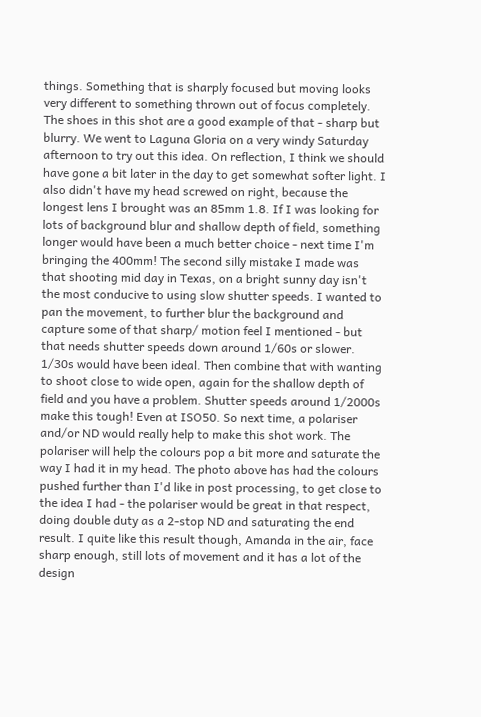things. Something that is sharply focused but moving looks very different to something thrown out of focus completely. The shoes in this shot are a good example of that - sharp but blurry. We went to Laguna Gloria on a very windy Saturday afternoon to try out this idea. On reflection, I think we should have gone a bit later in the day to get somewhat softer light. I also didn't have my head screwed on right, because the longest lens I brought was an 85mm 1.8. If I was looking for lots of background blur and shallow depth of field, something longer would have been a much better choice - next time I'm bringing the 400mm! The second silly mistake I made was that shooting mid day in Texas, on a bright sunny day isn't the most conducive to using slow shutter speeds. I wanted to pan the movement, to further blur the background and capture some of that sharp/ motion feel I mentioned - but that needs shutter speeds down around 1/60s or slower. 1/30s would have been ideal. Then combine that with wanting to shoot close to wide open, again for the shallow depth of field and you have a problem. Shutter speeds around 1/2000s make this tough! Even at ISO50. So next time, a polariser and/or ND would really help to make this shot work. The polariser will help the colours pop a bit more and saturate the way I had it in my head. The photo above has had the colours pushed further than I'd like in post processing, to get close to the idea I had - the polariser would be great in that respect, doing double duty as a 2-stop ND and saturating the end result. I quite like this result though, Amanda in the air, face sharp enough, still lots of movement and it has a lot of the design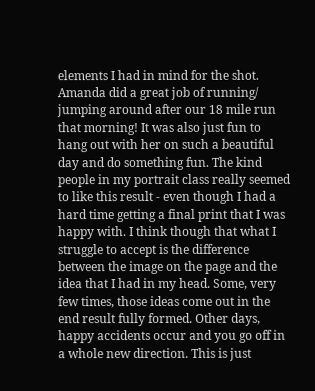elements I had in mind for the shot. Amanda did a great job of running/ jumping around after our 18 mile run that morning! It was also just fun to hang out with her on such a beautiful day and do something fun. The kind people in my portrait class really seemed to like this result - even though I had a hard time getting a final print that I was happy with. I think though that what I struggle to accept is the difference between the image on the page and the idea that I had in my head. Some, very few times, those ideas come out in the end result fully formed. Other days, happy accidents occur and you go off in a whole new direction. This is just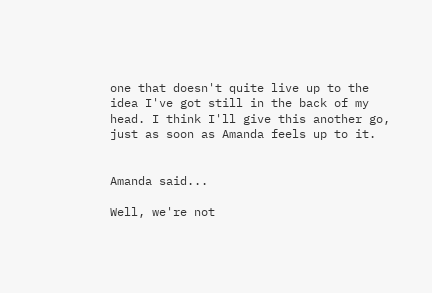one that doesn't quite live up to the idea I've got still in the back of my head. I think I'll give this another go, just as soon as Amanda feels up to it.


Amanda said...

Well, we're not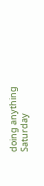doing anything Saturday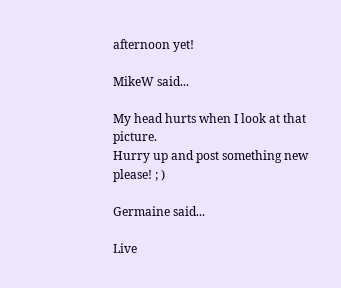afternoon yet!

MikeW said...

My head hurts when I look at that picture.
Hurry up and post something new please! ; )

Germaine said...

Live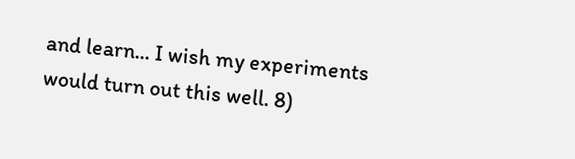and learn... I wish my experiments would turn out this well. 8)